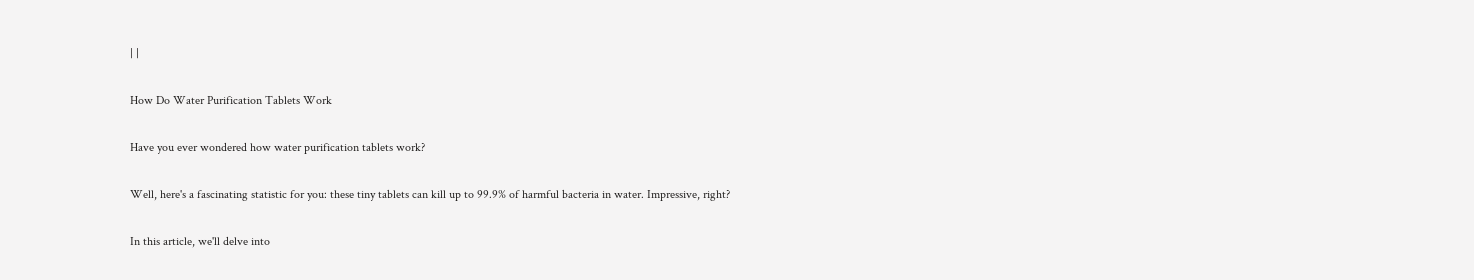| |

How Do Water Purification Tablets Work

Have you ever wondered how water purification tablets work?

Well, here's a fascinating statistic for you: these tiny tablets can kill up to 99.9% of harmful bacteria in water. Impressive, right?

In this article, we'll delve into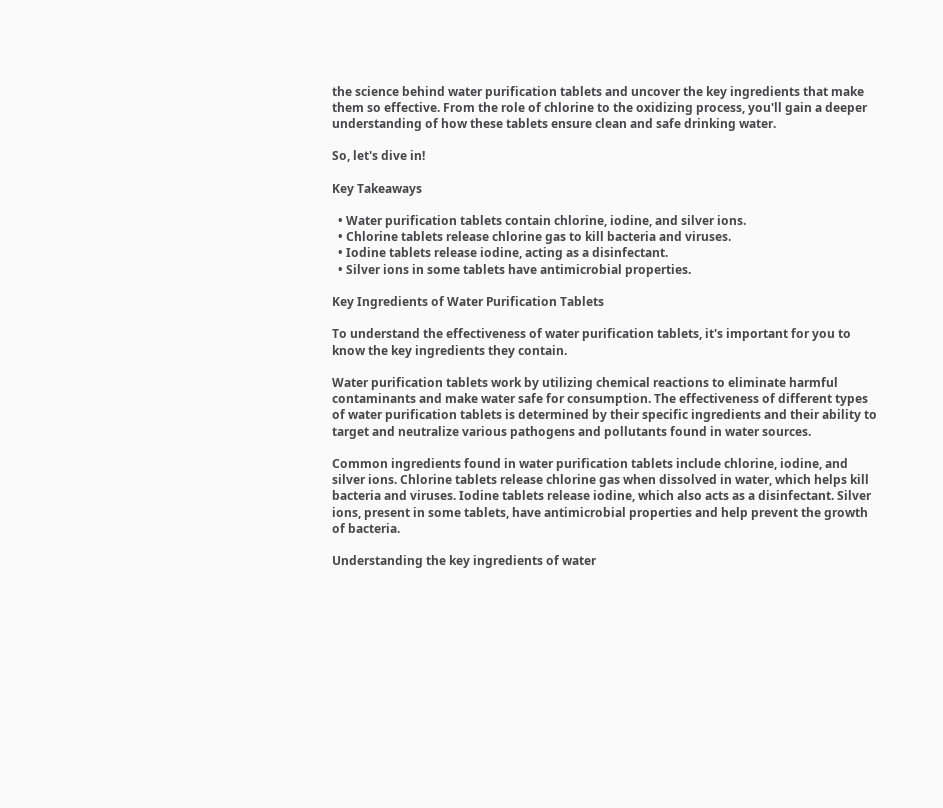the science behind water purification tablets and uncover the key ingredients that make them so effective. From the role of chlorine to the oxidizing process, you'll gain a deeper understanding of how these tablets ensure clean and safe drinking water.

So, let's dive in!

Key Takeaways

  • Water purification tablets contain chlorine, iodine, and silver ions.
  • Chlorine tablets release chlorine gas to kill bacteria and viruses.
  • Iodine tablets release iodine, acting as a disinfectant.
  • Silver ions in some tablets have antimicrobial properties.

Key Ingredients of Water Purification Tablets

To understand the effectiveness of water purification tablets, it's important for you to know the key ingredients they contain.

Water purification tablets work by utilizing chemical reactions to eliminate harmful contaminants and make water safe for consumption. The effectiveness of different types of water purification tablets is determined by their specific ingredients and their ability to target and neutralize various pathogens and pollutants found in water sources.

Common ingredients found in water purification tablets include chlorine, iodine, and silver ions. Chlorine tablets release chlorine gas when dissolved in water, which helps kill bacteria and viruses. Iodine tablets release iodine, which also acts as a disinfectant. Silver ions, present in some tablets, have antimicrobial properties and help prevent the growth of bacteria.

Understanding the key ingredients of water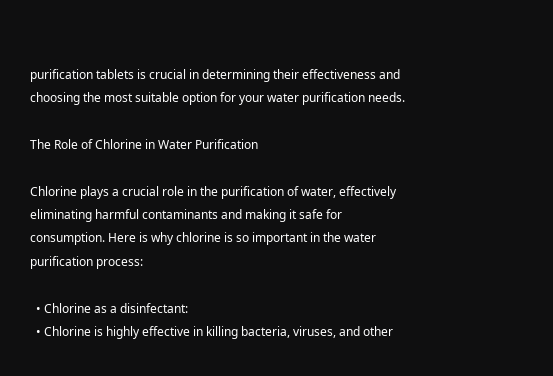purification tablets is crucial in determining their effectiveness and choosing the most suitable option for your water purification needs.

The Role of Chlorine in Water Purification

Chlorine plays a crucial role in the purification of water, effectively eliminating harmful contaminants and making it safe for consumption. Here is why chlorine is so important in the water purification process:

  • Chlorine as a disinfectant:
  • Chlorine is highly effective in killing bacteria, viruses, and other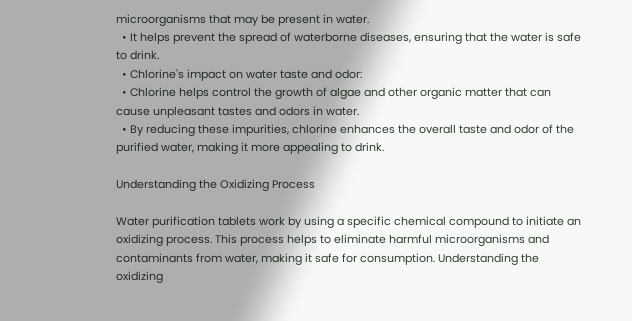microorganisms that may be present in water.
  • It helps prevent the spread of waterborne diseases, ensuring that the water is safe to drink.
  • Chlorine's impact on water taste and odor:
  • Chlorine helps control the growth of algae and other organic matter that can cause unpleasant tastes and odors in water.
  • By reducing these impurities, chlorine enhances the overall taste and odor of the purified water, making it more appealing to drink.

Understanding the Oxidizing Process

Water purification tablets work by using a specific chemical compound to initiate an oxidizing process. This process helps to eliminate harmful microorganisms and contaminants from water, making it safe for consumption. Understanding the oxidizing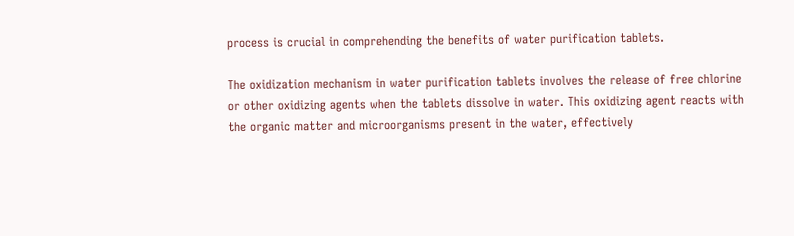process is crucial in comprehending the benefits of water purification tablets.

The oxidization mechanism in water purification tablets involves the release of free chlorine or other oxidizing agents when the tablets dissolve in water. This oxidizing agent reacts with the organic matter and microorganisms present in the water, effectively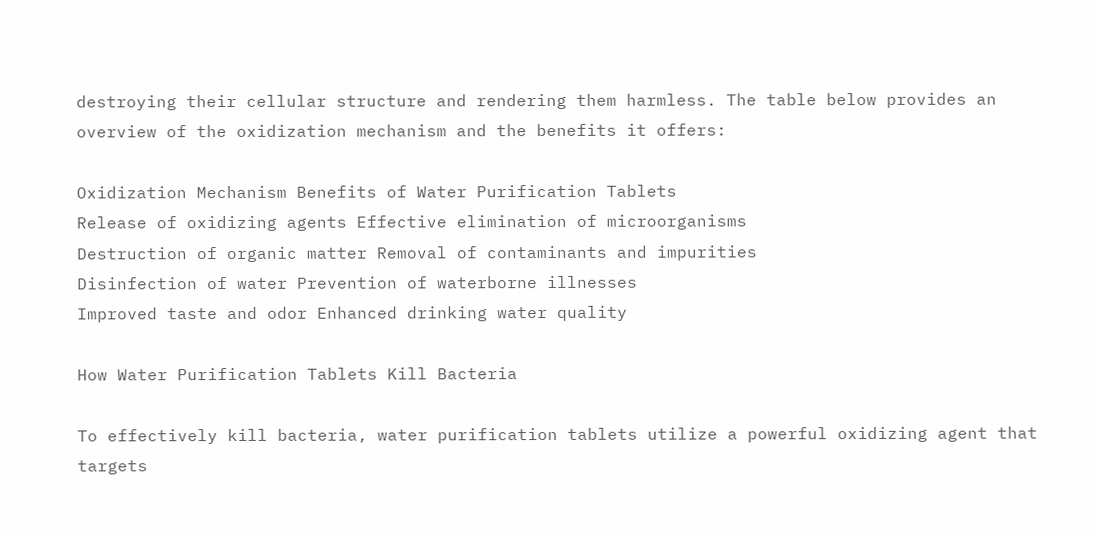destroying their cellular structure and rendering them harmless. The table below provides an overview of the oxidization mechanism and the benefits it offers:

Oxidization Mechanism Benefits of Water Purification Tablets
Release of oxidizing agents Effective elimination of microorganisms
Destruction of organic matter Removal of contaminants and impurities
Disinfection of water Prevention of waterborne illnesses
Improved taste and odor Enhanced drinking water quality

How Water Purification Tablets Kill Bacteria

To effectively kill bacteria, water purification tablets utilize a powerful oxidizing agent that targets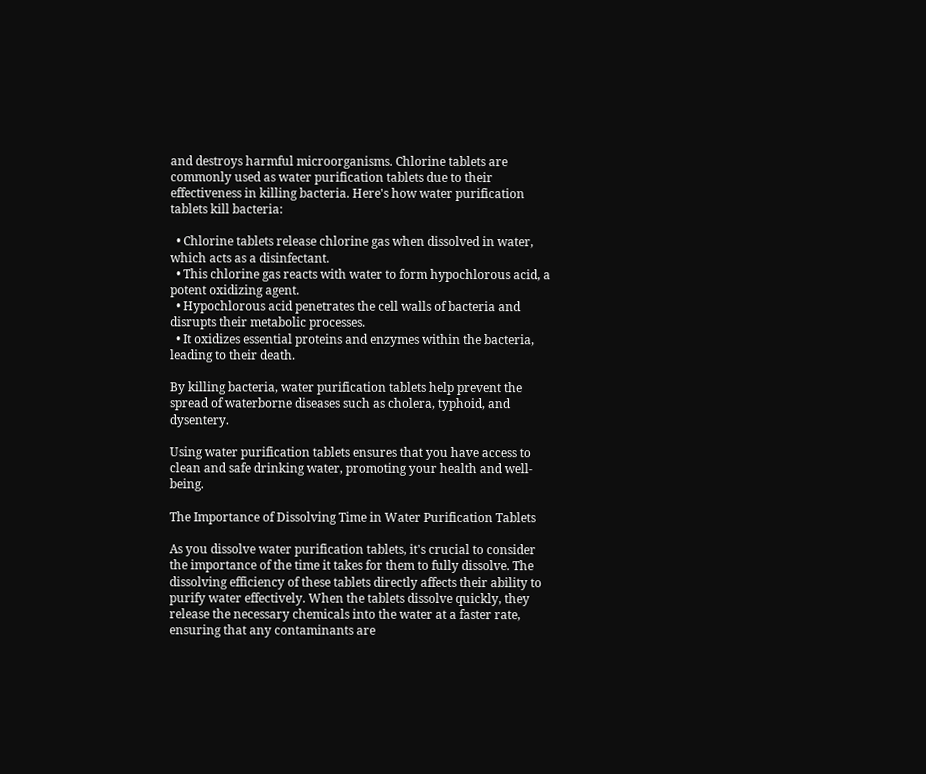and destroys harmful microorganisms. Chlorine tablets are commonly used as water purification tablets due to their effectiveness in killing bacteria. Here's how water purification tablets kill bacteria:

  • Chlorine tablets release chlorine gas when dissolved in water, which acts as a disinfectant.
  • This chlorine gas reacts with water to form hypochlorous acid, a potent oxidizing agent.
  • Hypochlorous acid penetrates the cell walls of bacteria and disrupts their metabolic processes.
  • It oxidizes essential proteins and enzymes within the bacteria, leading to their death.

By killing bacteria, water purification tablets help prevent the spread of waterborne diseases such as cholera, typhoid, and dysentery.

Using water purification tablets ensures that you have access to clean and safe drinking water, promoting your health and well-being.

The Importance of Dissolving Time in Water Purification Tablets

As you dissolve water purification tablets, it's crucial to consider the importance of the time it takes for them to fully dissolve. The dissolving efficiency of these tablets directly affects their ability to purify water effectively. When the tablets dissolve quickly, they release the necessary chemicals into the water at a faster rate, ensuring that any contaminants are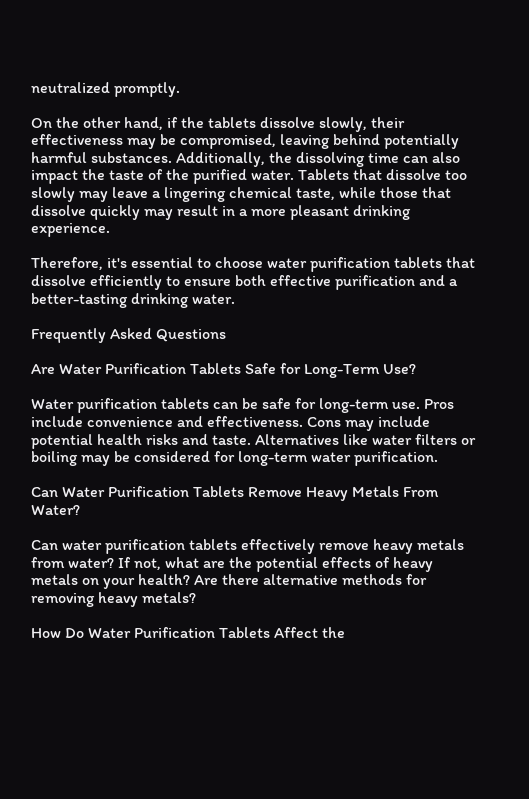neutralized promptly.

On the other hand, if the tablets dissolve slowly, their effectiveness may be compromised, leaving behind potentially harmful substances. Additionally, the dissolving time can also impact the taste of the purified water. Tablets that dissolve too slowly may leave a lingering chemical taste, while those that dissolve quickly may result in a more pleasant drinking experience.

Therefore, it's essential to choose water purification tablets that dissolve efficiently to ensure both effective purification and a better-tasting drinking water.

Frequently Asked Questions

Are Water Purification Tablets Safe for Long-Term Use?

Water purification tablets can be safe for long-term use. Pros include convenience and effectiveness. Cons may include potential health risks and taste. Alternatives like water filters or boiling may be considered for long-term water purification.

Can Water Purification Tablets Remove Heavy Metals From Water?

Can water purification tablets effectively remove heavy metals from water? If not, what are the potential effects of heavy metals on your health? Are there alternative methods for removing heavy metals?

How Do Water Purification Tablets Affect the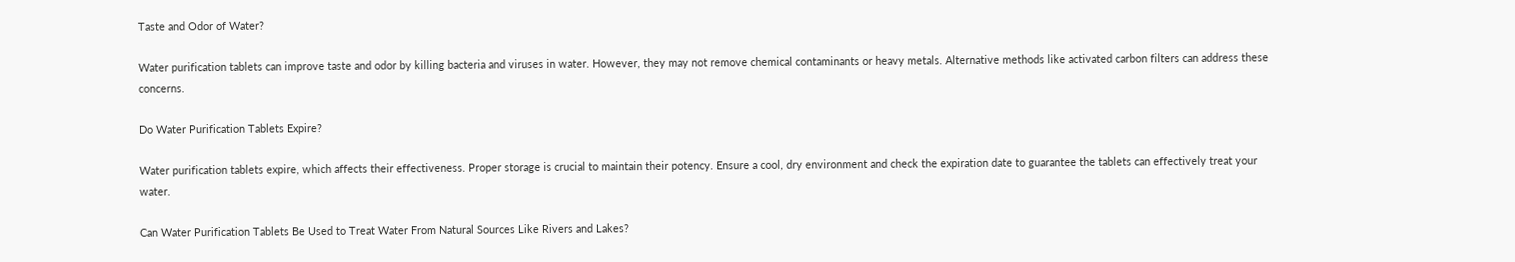Taste and Odor of Water?

Water purification tablets can improve taste and odor by killing bacteria and viruses in water. However, they may not remove chemical contaminants or heavy metals. Alternative methods like activated carbon filters can address these concerns.

Do Water Purification Tablets Expire?

Water purification tablets expire, which affects their effectiveness. Proper storage is crucial to maintain their potency. Ensure a cool, dry environment and check the expiration date to guarantee the tablets can effectively treat your water.

Can Water Purification Tablets Be Used to Treat Water From Natural Sources Like Rivers and Lakes?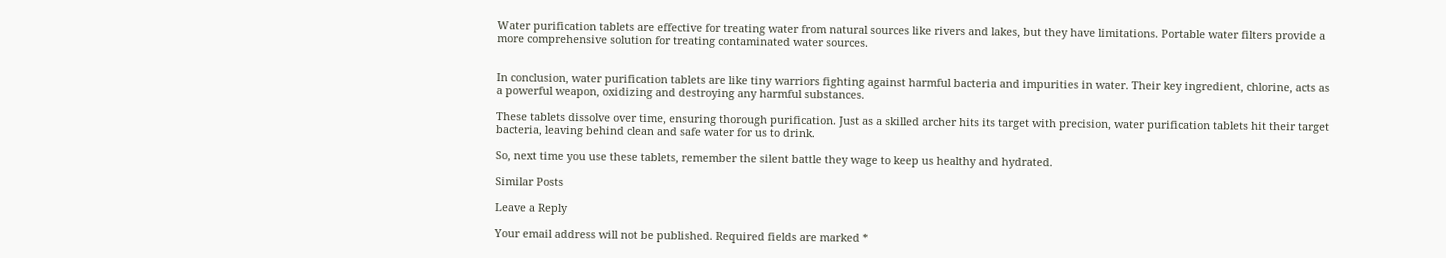Water purification tablets are effective for treating water from natural sources like rivers and lakes, but they have limitations. Portable water filters provide a more comprehensive solution for treating contaminated water sources.


In conclusion, water purification tablets are like tiny warriors fighting against harmful bacteria and impurities in water. Their key ingredient, chlorine, acts as a powerful weapon, oxidizing and destroying any harmful substances.

These tablets dissolve over time, ensuring thorough purification. Just as a skilled archer hits its target with precision, water purification tablets hit their target bacteria, leaving behind clean and safe water for us to drink.

So, next time you use these tablets, remember the silent battle they wage to keep us healthy and hydrated.

Similar Posts

Leave a Reply

Your email address will not be published. Required fields are marked *